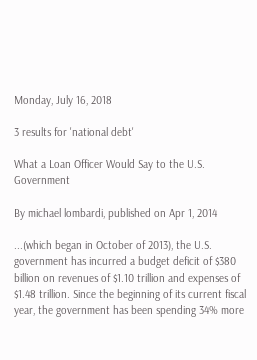Monday, July 16, 2018

3 results for 'national debt'

What a Loan Officer Would Say to the U.S. Government

By michael lombardi, published on Apr 1, 2014

...(which began in October of 2013), the U.S. government has incurred a budget deficit of $380 billion on revenues of $1.10 trillion and expenses of $1.48 trillion. Since the beginning of its current fiscal year, the government has been spending 34% more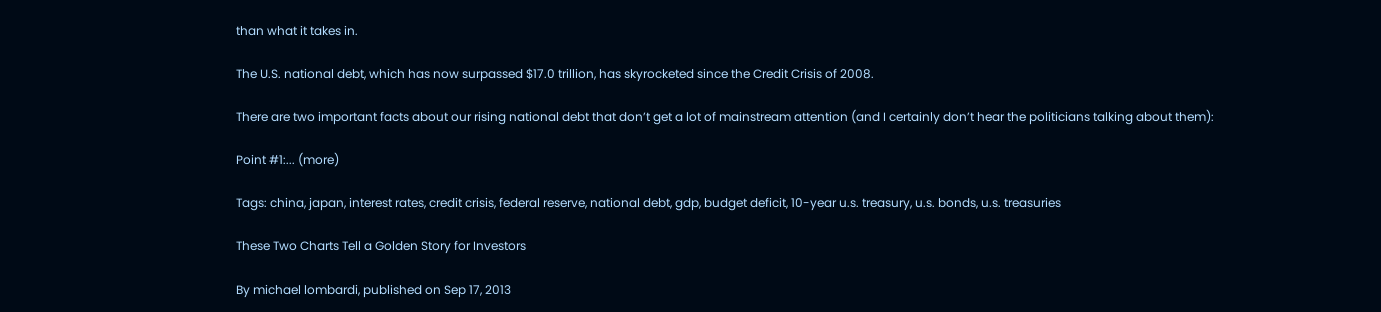than what it takes in.

The U.S. national debt, which has now surpassed $17.0 trillion, has skyrocketed since the Credit Crisis of 2008.

There are two important facts about our rising national debt that don’t get a lot of mainstream attention (and I certainly don’t hear the politicians talking about them):

Point #1:... (more)

Tags: china, japan, interest rates, credit crisis, federal reserve, national debt, gdp, budget deficit, 10-year u.s. treasury, u.s. bonds, u.s. treasuries

These Two Charts Tell a Golden Story for Investors

By michael lombardi, published on Sep 17, 2013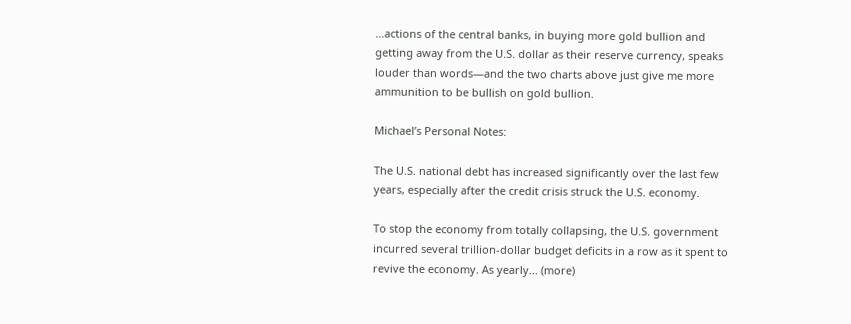...actions of the central banks, in buying more gold bullion and getting away from the U.S. dollar as their reserve currency, speaks louder than words—and the two charts above just give me more ammunition to be bullish on gold bullion.

Michael’s Personal Notes:

The U.S. national debt has increased significantly over the last few years, especially after the credit crisis struck the U.S. economy.

To stop the economy from totally collapsing, the U.S. government incurred several trillion-dollar budget deficits in a row as it spent to revive the economy. As yearly... (more)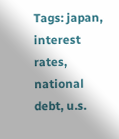Tags: japan, interest rates, national debt, u.s.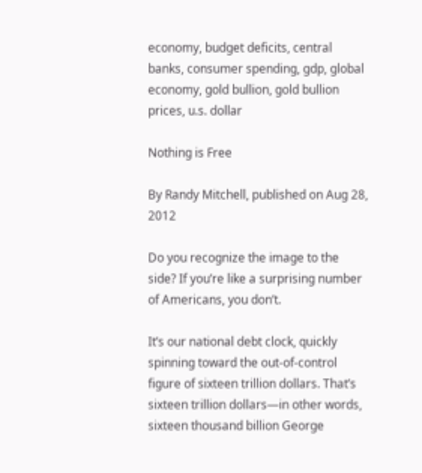economy, budget deficits, central banks, consumer spending, gdp, global economy, gold bullion, gold bullion prices, u.s. dollar

Nothing is Free

By Randy Mitchell, published on Aug 28, 2012

Do you recognize the image to the side? If you’re like a surprising number of Americans, you don’t.

It’s our national debt clock, quickly spinning toward the out-of-control figure of sixteen trillion dollars. That’s sixteen trillion dollars—in other words, sixteen thousand billion George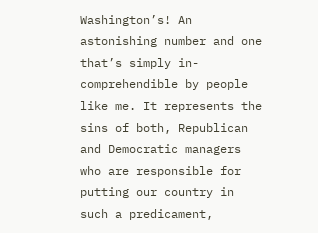Washington’s! An astonishing number and one that’s simply in-comprehendible by people like me. It represents the sins of both, Republican and Democratic managers who are responsible for putting our country in such a predicament,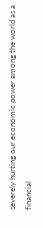severely hurting our economic power among the world as a financial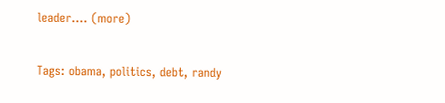leader.... (more)

Tags: obama, politics, debt, randy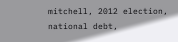mitchell, 2012 election, national debt,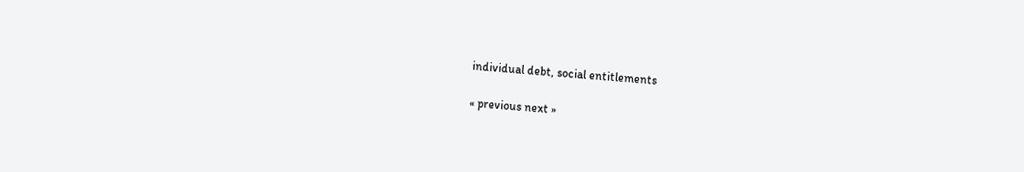individual debt, social entitlements

« previous next »